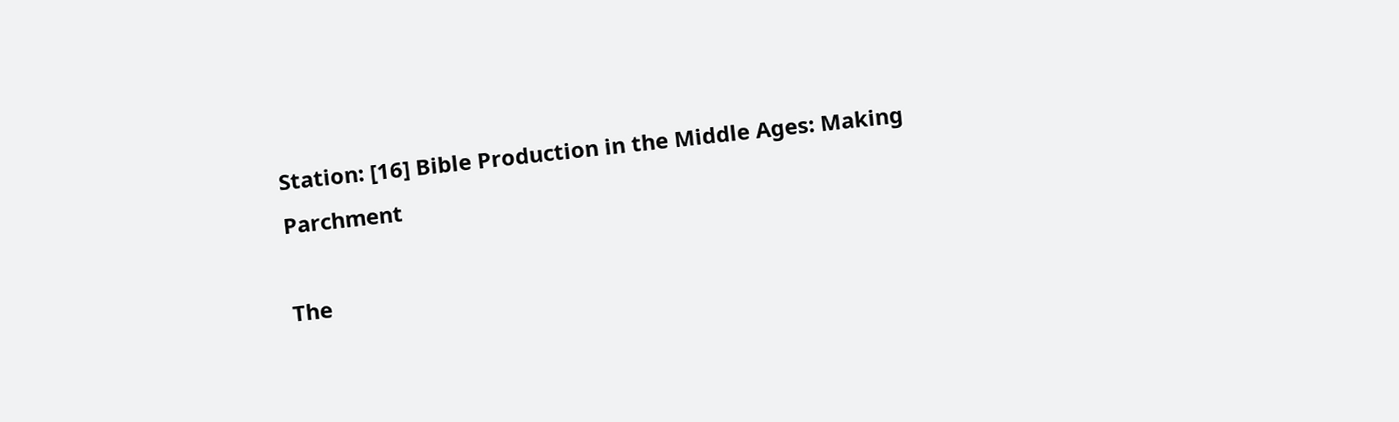Station: [16] Bible Production in the Middle Ages: Making Parchment

The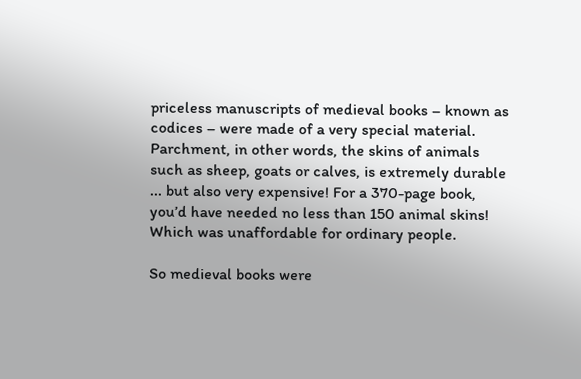priceless manuscripts of medieval books – known as codices – were made of a very special material. Parchment, in other words, the skins of animals such as sheep, goats or calves, is extremely durable ... but also very expensive! For a 370-page book, you’d have needed no less than 150 animal skins! Which was unaffordable for ordinary people.

So medieval books were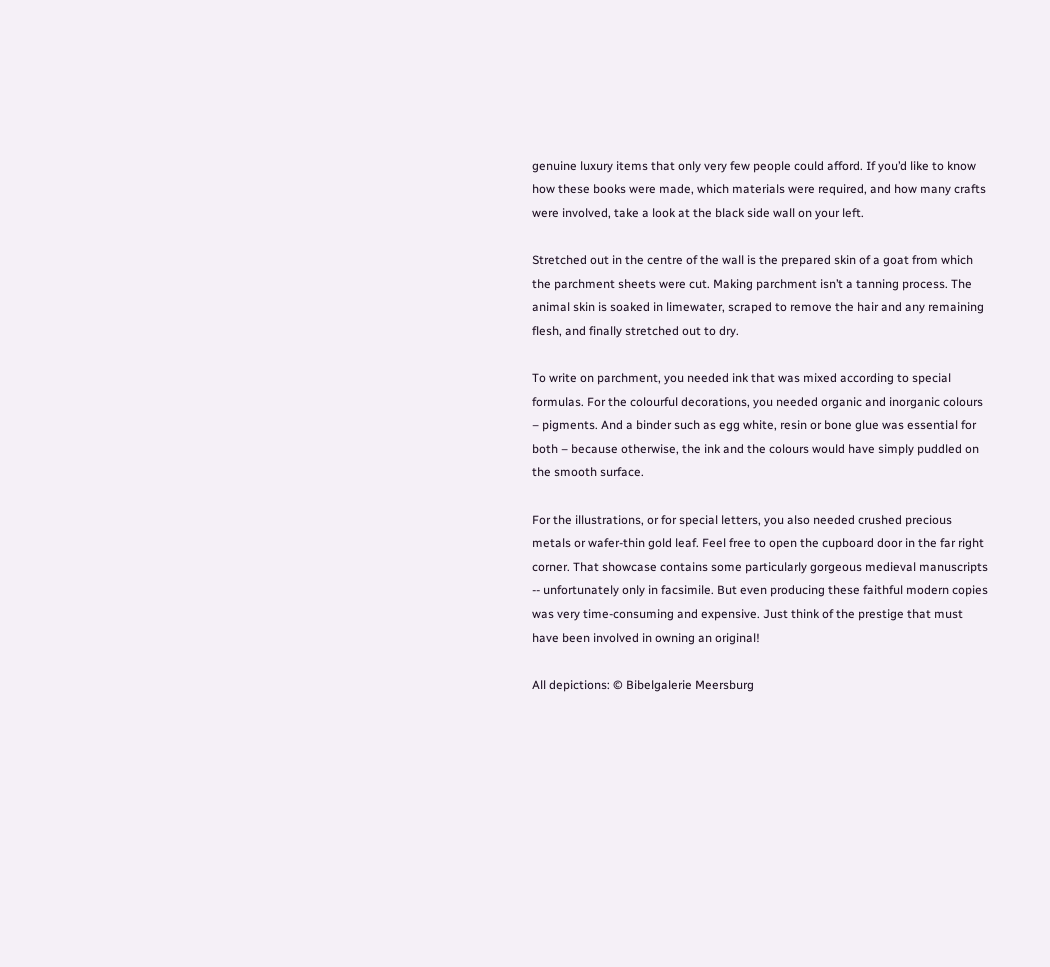genuine luxury items that only very few people could afford. If you’d like to know how these books were made, which materials were required, and how many crafts were involved, take a look at the black side wall on your left.

Stretched out in the centre of the wall is the prepared skin of a goat from which the parchment sheets were cut. Making parchment isn’t a tanning process. The animal skin is soaked in limewater, scraped to remove the hair and any remaining flesh, and finally stretched out to dry.

To write on parchment, you needed ink that was mixed according to special formulas. For the colourful decorations, you needed organic and inorganic colours – pigments. And a binder such as egg white, resin or bone glue was essential for both – because otherwise, the ink and the colours would have simply puddled on the smooth surface.

For the illustrations, or for special letters, you also needed crushed precious metals or wafer-thin gold leaf. Feel free to open the cupboard door in the far right corner. That showcase contains some particularly gorgeous medieval manuscripts -- unfortunately only in facsimile. But even producing these faithful modern copies was very time-consuming and expensive. Just think of the prestige that must have been involved in owning an original!

All depictions: © Bibelgalerie Meersburg